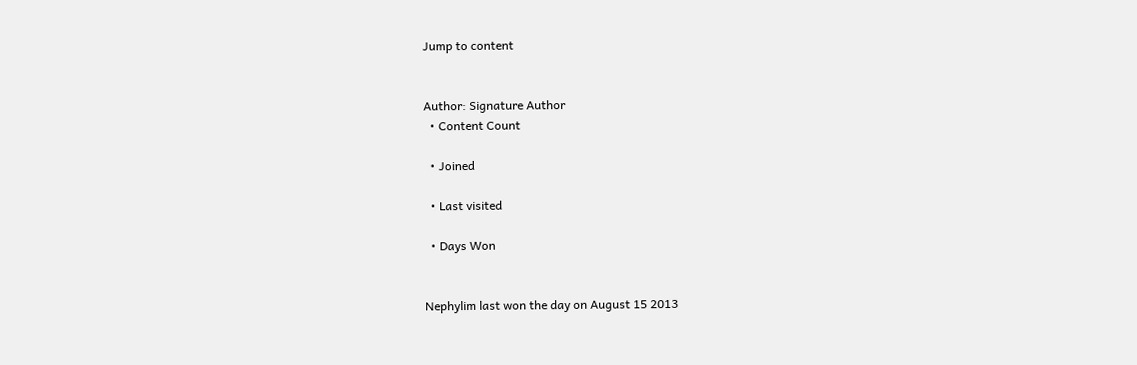Jump to content


Author: Signature Author
  • Content Count

  • Joined

  • Last visited

  • Days Won


Nephylim last won the day on August 15 2013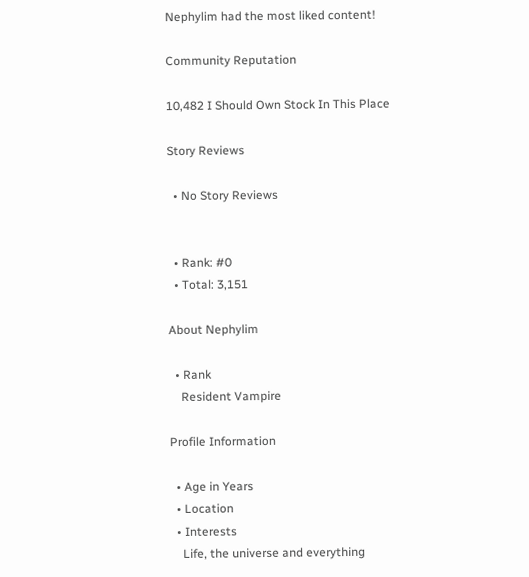Nephylim had the most liked content!

Community Reputation

10,482 I Should Own Stock In This Place

Story Reviews

  • No Story Reviews


  • Rank: #0
  • Total: 3,151

About Nephylim

  • Rank
    Resident Vampire

Profile Information

  • Age in Years
  • Location
  • Interests
    Life, the universe and everything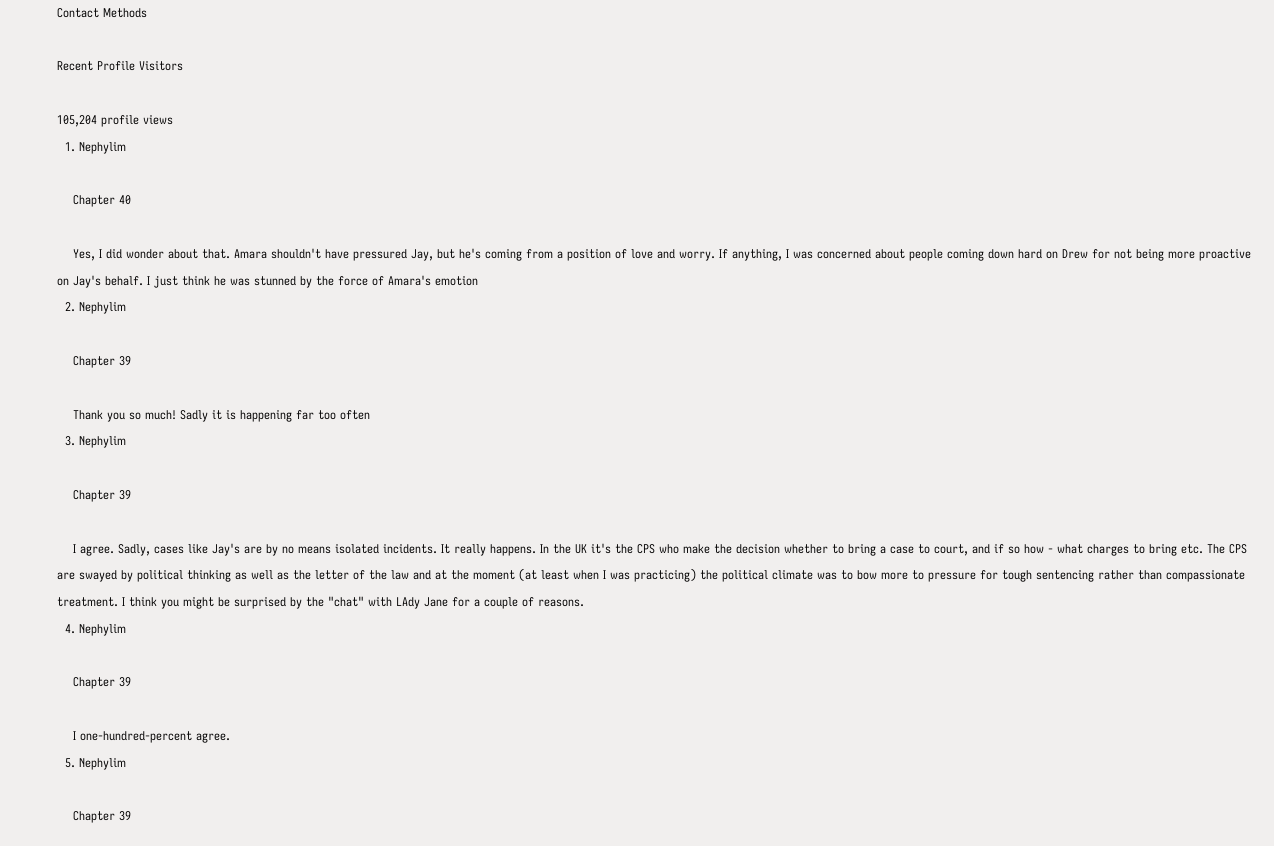Contact Methods

Recent Profile Visitors

105,204 profile views
  1. Nephylim

    Chapter 40

    Yes, I did wonder about that. Amara shouldn't have pressured Jay, but he's coming from a position of love and worry. If anything, I was concerned about people coming down hard on Drew for not being more proactive on Jay's behalf. I just think he was stunned by the force of Amara's emotion
  2. Nephylim

    Chapter 39

    Thank you so much! Sadly it is happening far too often
  3. Nephylim

    Chapter 39

    I agree. Sadly, cases like Jay's are by no means isolated incidents. It really happens. In the UK it's the CPS who make the decision whether to bring a case to court, and if so how - what charges to bring etc. The CPS are swayed by political thinking as well as the letter of the law and at the moment (at least when I was practicing) the political climate was to bow more to pressure for tough sentencing rather than compassionate treatment. I think you might be surprised by the "chat" with LAdy Jane for a couple of reasons.
  4. Nephylim

    Chapter 39

    I one-hundred-percent agree.
  5. Nephylim

    Chapter 39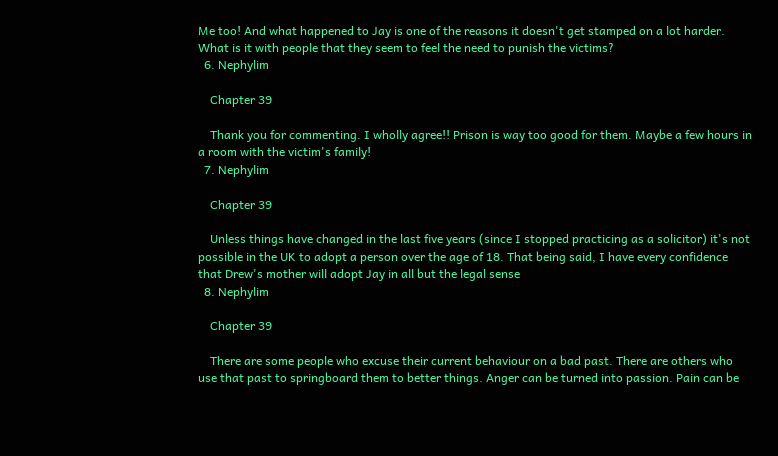Me too! And what happened to Jay is one of the reasons it doesn't get stamped on a lot harder. What is it with people that they seem to feel the need to punish the victims?
  6. Nephylim

    Chapter 39

    Thank you for commenting. I wholly agree!! Prison is way too good for them. Maybe a few hours in a room with the victim's family!
  7. Nephylim

    Chapter 39

    Unless things have changed in the last five years (since I stopped practicing as a solicitor) it's not possible in the UK to adopt a person over the age of 18. That being said, I have every confidence that Drew's mother will adopt Jay in all but the legal sense
  8. Nephylim

    Chapter 39

    There are some people who excuse their current behaviour on a bad past. There are others who use that past to springboard them to better things. Anger can be turned into passion. Pain can be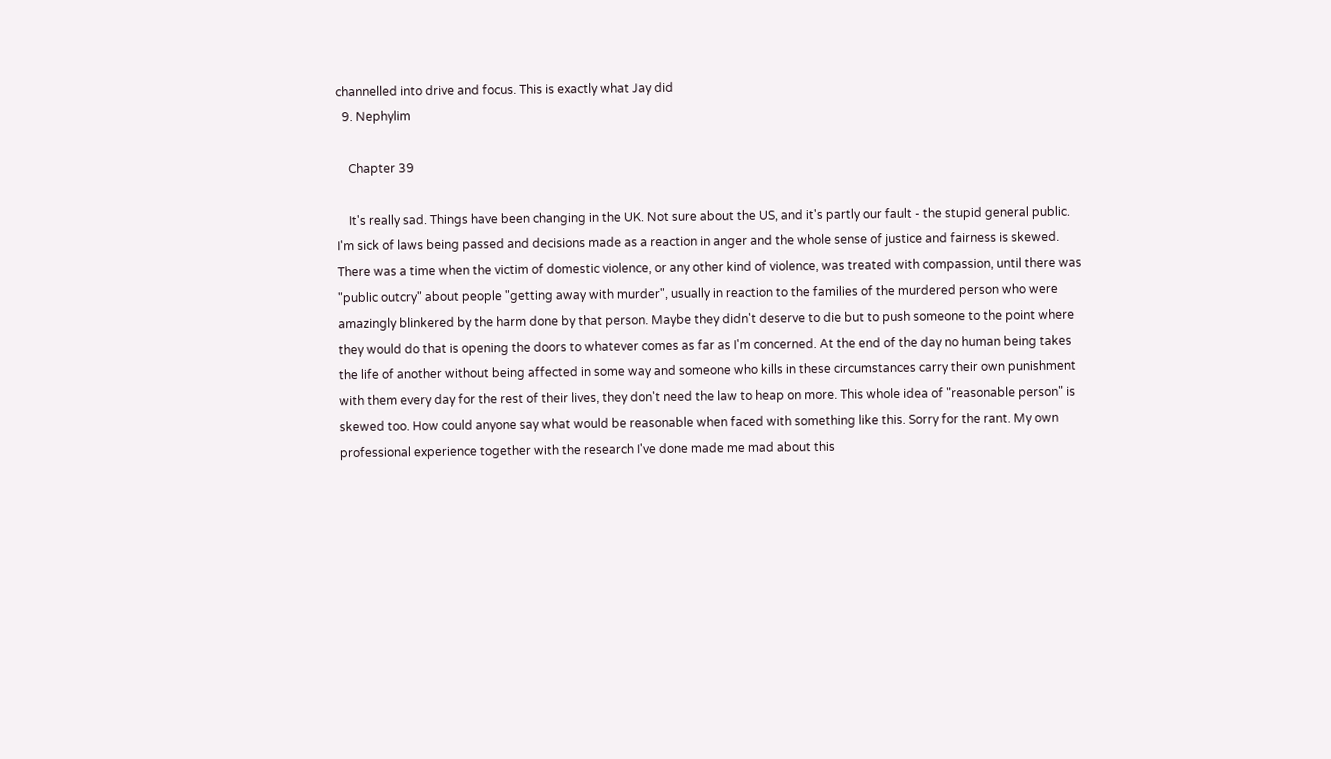channelled into drive and focus. This is exactly what Jay did
  9. Nephylim

    Chapter 39

    It's really sad. Things have been changing in the UK. Not sure about the US, and it's partly our fault - the stupid general public. I'm sick of laws being passed and decisions made as a reaction in anger and the whole sense of justice and fairness is skewed. There was a time when the victim of domestic violence, or any other kind of violence, was treated with compassion, until there was "public outcry" about people "getting away with murder", usually in reaction to the families of the murdered person who were amazingly blinkered by the harm done by that person. Maybe they didn't deserve to die but to push someone to the point where they would do that is opening the doors to whatever comes as far as I'm concerned. At the end of the day no human being takes the life of another without being affected in some way and someone who kills in these circumstances carry their own punishment with them every day for the rest of their lives, they don't need the law to heap on more. This whole idea of "reasonable person" is skewed too. How could anyone say what would be reasonable when faced with something like this. Sorry for the rant. My own professional experience together with the research I've done made me mad about this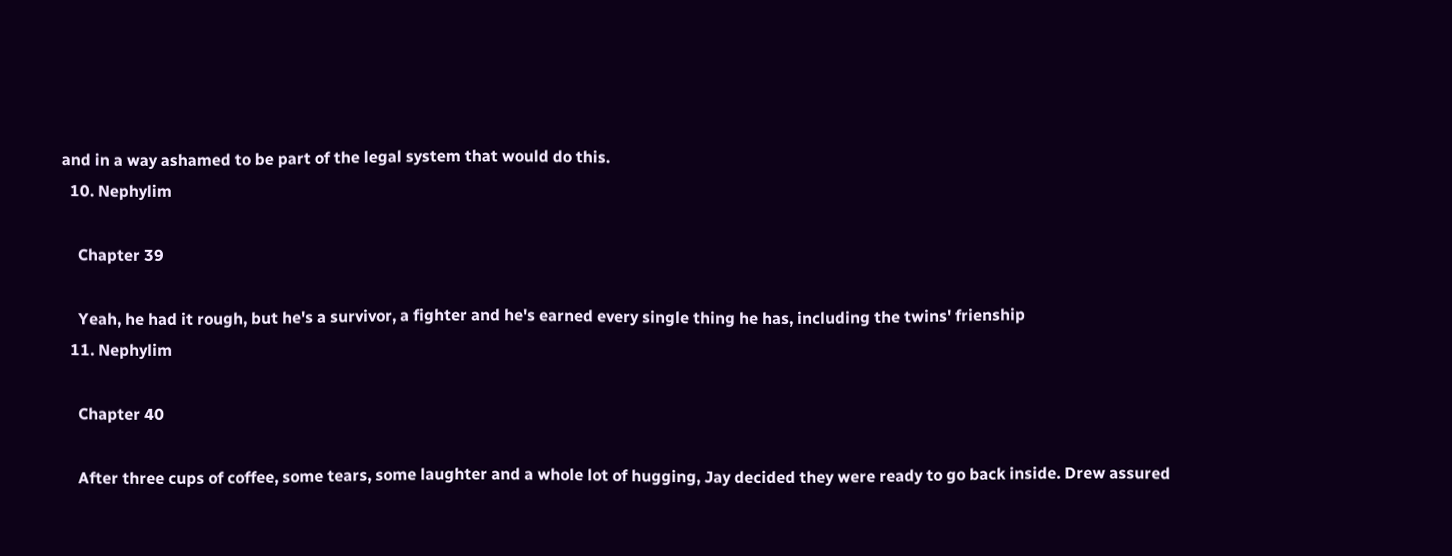and in a way ashamed to be part of the legal system that would do this.
  10. Nephylim

    Chapter 39

    Yeah, he had it rough, but he's a survivor, a fighter and he's earned every single thing he has, including the twins' frienship
  11. Nephylim

    Chapter 40

    After three cups of coffee, some tears, some laughter and a whole lot of hugging, Jay decided they were ready to go back inside. Drew assured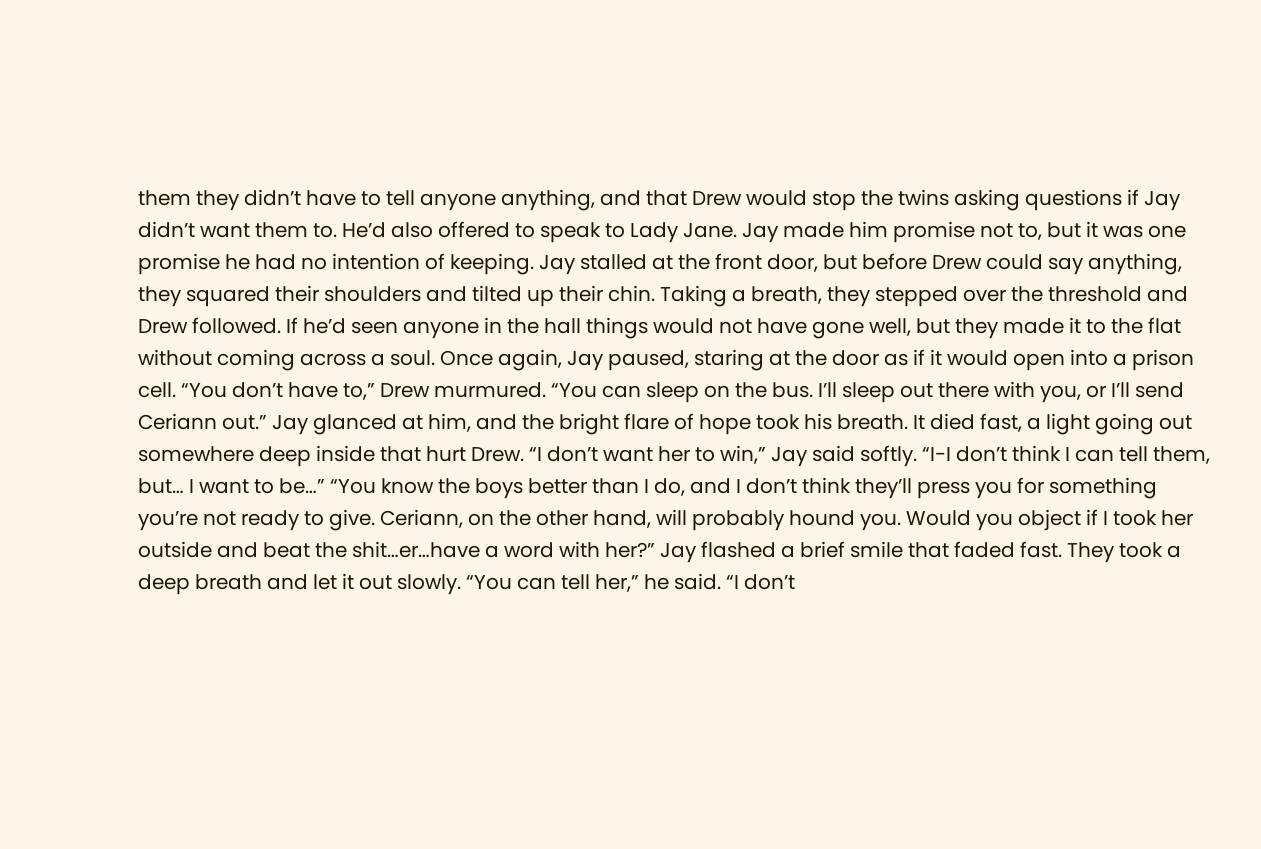them they didn’t have to tell anyone anything, and that Drew would stop the twins asking questions if Jay didn’t want them to. He’d also offered to speak to Lady Jane. Jay made him promise not to, but it was one promise he had no intention of keeping. Jay stalled at the front door, but before Drew could say anything, they squared their shoulders and tilted up their chin. Taking a breath, they stepped over the threshold and Drew followed. If he’d seen anyone in the hall things would not have gone well, but they made it to the flat without coming across a soul. Once again, Jay paused, staring at the door as if it would open into a prison cell. “You don’t have to,” Drew murmured. “You can sleep on the bus. I’ll sleep out there with you, or I’ll send Ceriann out.” Jay glanced at him, and the bright flare of hope took his breath. It died fast, a light going out somewhere deep inside that hurt Drew. “I don’t want her to win,” Jay said softly. “I-I don’t think I can tell them, but… I want to be…” “You know the boys better than I do, and I don’t think they’ll press you for something you’re not ready to give. Ceriann, on the other hand, will probably hound you. Would you object if I took her outside and beat the shit…er…have a word with her?” Jay flashed a brief smile that faded fast. They took a deep breath and let it out slowly. “You can tell her,” he said. “I don’t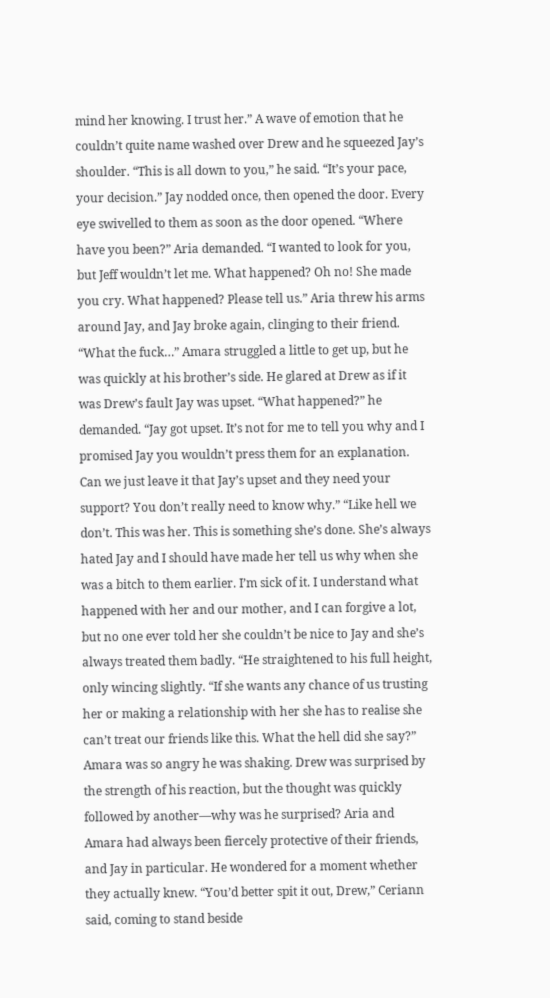mind her knowing. I trust her.” A wave of emotion that he couldn’t quite name washed over Drew and he squeezed Jay’s shoulder. “This is all down to you,” he said. “It’s your pace, your decision.” Jay nodded once, then opened the door. Every eye swivelled to them as soon as the door opened. “Where have you been?” Aria demanded. “I wanted to look for you, but Jeff wouldn’t let me. What happened? Oh no! She made you cry. What happened? Please tell us.” Aria threw his arms around Jay, and Jay broke again, clinging to their friend. “What the fuck…” Amara struggled a little to get up, but he was quickly at his brother’s side. He glared at Drew as if it was Drew’s fault Jay was upset. “What happened?” he demanded. “Jay got upset. It’s not for me to tell you why and I promised Jay you wouldn’t press them for an explanation. Can we just leave it that Jay’s upset and they need your support? You don’t really need to know why.” “Like hell we don’t. This was her. This is something she’s done. She’s always hated Jay and I should have made her tell us why when she was a bitch to them earlier. I’m sick of it. I understand what happened with her and our mother, and I can forgive a lot, but no one ever told her she couldn’t be nice to Jay and she’s always treated them badly. “He straightened to his full height, only wincing slightly. “If she wants any chance of us trusting her or making a relationship with her she has to realise she can’t treat our friends like this. What the hell did she say?” Amara was so angry he was shaking. Drew was surprised by the strength of his reaction, but the thought was quickly followed by another—why was he surprised? Aria and Amara had always been fiercely protective of their friends, and Jay in particular. He wondered for a moment whether they actually knew. “You’d better spit it out, Drew,” Ceriann said, coming to stand beside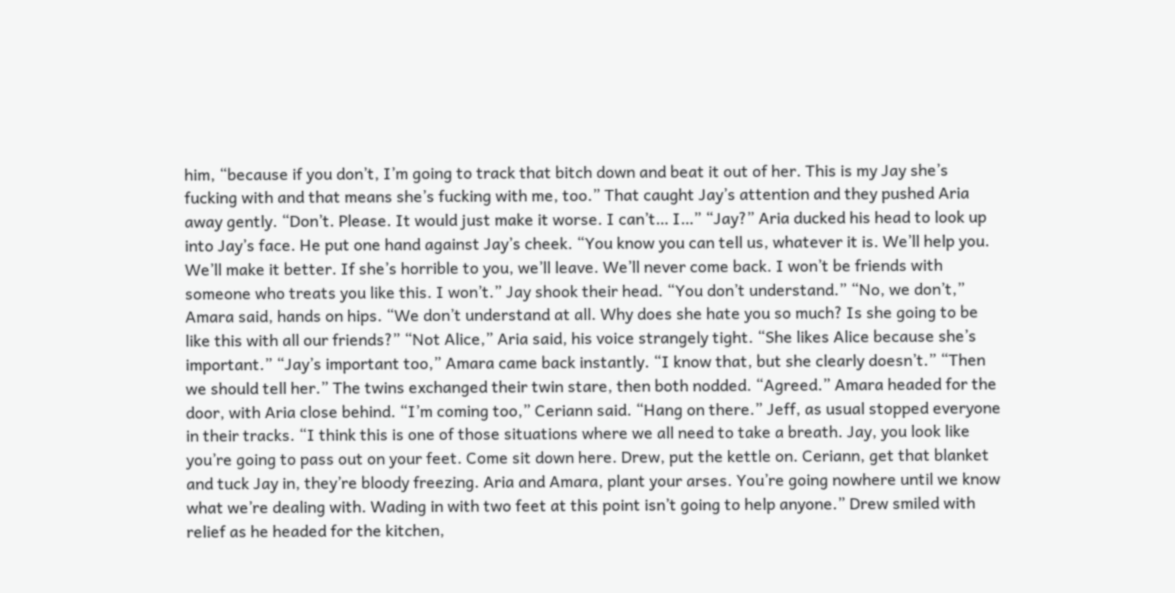him, “because if you don’t, I’m going to track that bitch down and beat it out of her. This is my Jay she’s fucking with and that means she’s fucking with me, too.” That caught Jay’s attention and they pushed Aria away gently. “Don’t. Please. It would just make it worse. I can’t… I…” “Jay?” Aria ducked his head to look up into Jay’s face. He put one hand against Jay’s cheek. “You know you can tell us, whatever it is. We’ll help you. We’ll make it better. If she’s horrible to you, we’ll leave. We’ll never come back. I won’t be friends with someone who treats you like this. I won’t.” Jay shook their head. “You don’t understand.” “No, we don’t,” Amara said, hands on hips. “We don’t understand at all. Why does she hate you so much? Is she going to be like this with all our friends?” “Not Alice,” Aria said, his voice strangely tight. “She likes Alice because she’s important.” “Jay’s important too,” Amara came back instantly. “I know that, but she clearly doesn’t.” “Then we should tell her.” The twins exchanged their twin stare, then both nodded. “Agreed.” Amara headed for the door, with Aria close behind. “I’m coming too,” Ceriann said. “Hang on there.” Jeff, as usual stopped everyone in their tracks. “I think this is one of those situations where we all need to take a breath. Jay, you look like you’re going to pass out on your feet. Come sit down here. Drew, put the kettle on. Ceriann, get that blanket and tuck Jay in, they’re bloody freezing. Aria and Amara, plant your arses. You’re going nowhere until we know what we’re dealing with. Wading in with two feet at this point isn’t going to help anyone.” Drew smiled with relief as he headed for the kitchen,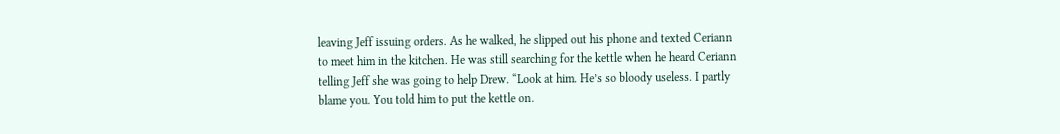leaving Jeff issuing orders. As he walked, he slipped out his phone and texted Ceriann to meet him in the kitchen. He was still searching for the kettle when he heard Ceriann telling Jeff she was going to help Drew. “Look at him. He’s so bloody useless. I partly blame you. You told him to put the kettle on.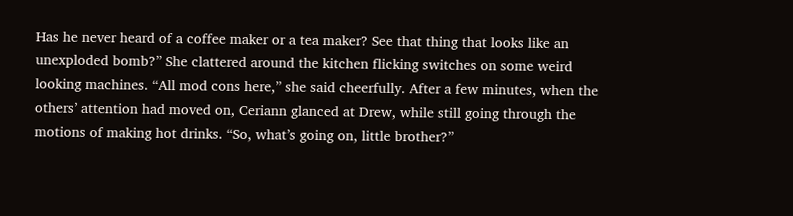Has he never heard of a coffee maker or a tea maker? See that thing that looks like an unexploded bomb?” She clattered around the kitchen flicking switches on some weird looking machines. “All mod cons here,” she said cheerfully. After a few minutes, when the others’ attention had moved on, Ceriann glanced at Drew, while still going through the motions of making hot drinks. “So, what’s going on, little brother?”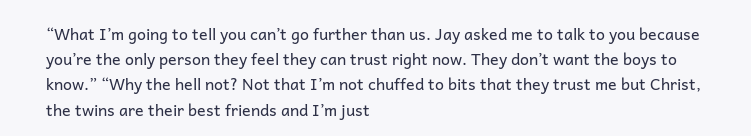“What I’m going to tell you can’t go further than us. Jay asked me to talk to you because you’re the only person they feel they can trust right now. They don’t want the boys to know.” “Why the hell not? Not that I’m not chuffed to bits that they trust me but Christ, the twins are their best friends and I’m just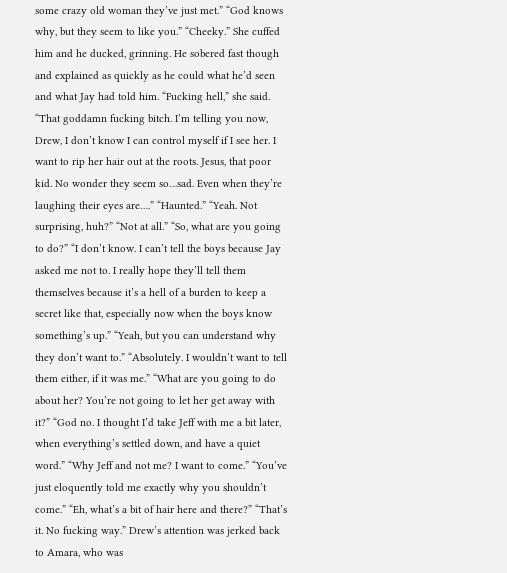some crazy old woman they’ve just met.” “God knows why, but they seem to like you.” “Cheeky.” She cuffed him and he ducked, grinning. He sobered fast though and explained as quickly as he could what he’d seen and what Jay had told him. “Fucking hell,” she said. “That goddamn fucking bitch. I’m telling you now, Drew, I don’t know I can control myself if I see her. I want to rip her hair out at the roots. Jesus, that poor kid. No wonder they seem so…sad. Even when they’re laughing their eyes are….” “Haunted.” “Yeah. Not surprising, huh?” “Not at all.” “So, what are you going to do?” “I don’t know. I can’t tell the boys because Jay asked me not to. I really hope they’ll tell them themselves because it’s a hell of a burden to keep a secret like that, especially now when the boys know something’s up.” “Yeah, but you can understand why they don’t want to.” “Absolutely. I wouldn’t want to tell them either, if it was me.” “What are you going to do about her? You’re not going to let her get away with it?” “God no. I thought I’d take Jeff with me a bit later, when everything’s settled down, and have a quiet word.” “Why Jeff and not me? I want to come.” “You’ve just eloquently told me exactly why you shouldn’t come.” “Eh, what’s a bit of hair here and there?” “That’s it. No fucking way.” Drew’s attention was jerked back to Amara, who was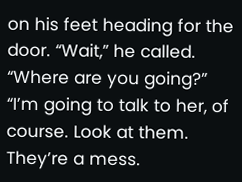on his feet heading for the door. “Wait,” he called. “Where are you going?” “I’m going to talk to her, of course. Look at them. They’re a mess.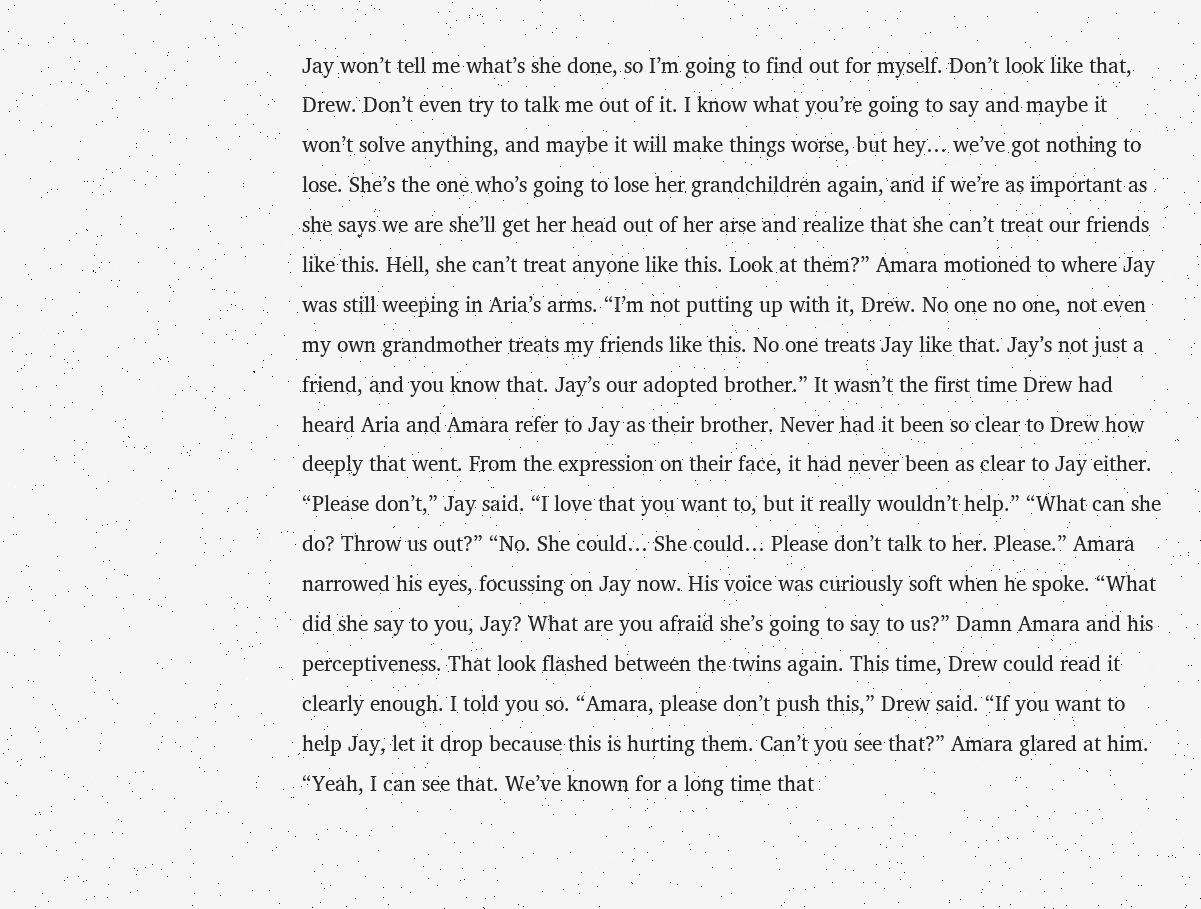Jay won’t tell me what’s she done, so I’m going to find out for myself. Don’t look like that, Drew. Don’t even try to talk me out of it. I know what you’re going to say and maybe it won’t solve anything, and maybe it will make things worse, but hey… we’ve got nothing to lose. She’s the one who’s going to lose her grandchildren again, and if we’re as important as she says we are she’ll get her head out of her arse and realize that she can’t treat our friends like this. Hell, she can’t treat anyone like this. Look at them?” Amara motioned to where Jay was still weeping in Aria’s arms. “I’m not putting up with it, Drew. No one no one, not even my own grandmother treats my friends like this. No one treats Jay like that. Jay’s not just a friend, and you know that. Jay’s our adopted brother.” It wasn’t the first time Drew had heard Aria and Amara refer to Jay as their brother. Never had it been so clear to Drew how deeply that went. From the expression on their face, it had never been as clear to Jay either. “Please don’t,” Jay said. “I love that you want to, but it really wouldn’t help.” “What can she do? Throw us out?” “No. She could… She could… Please don’t talk to her. Please.” Amara narrowed his eyes, focussing on Jay now. His voice was curiously soft when he spoke. “What did she say to you, Jay? What are you afraid she’s going to say to us?” Damn Amara and his perceptiveness. That look flashed between the twins again. This time, Drew could read it clearly enough. I told you so. “Amara, please don’t push this,” Drew said. “If you want to help Jay, let it drop because this is hurting them. Can’t you see that?” Amara glared at him. “Yeah, I can see that. We’ve known for a long time that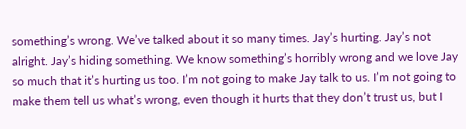something’s wrong. We’ve talked about it so many times. Jay’s hurting. Jay’s not alright. Jay’s hiding something. We know something’s horribly wrong and we love Jay so much that it’s hurting us too. I’m not going to make Jay talk to us. I’m not going to make them tell us what’s wrong, even though it hurts that they don’t trust us, but I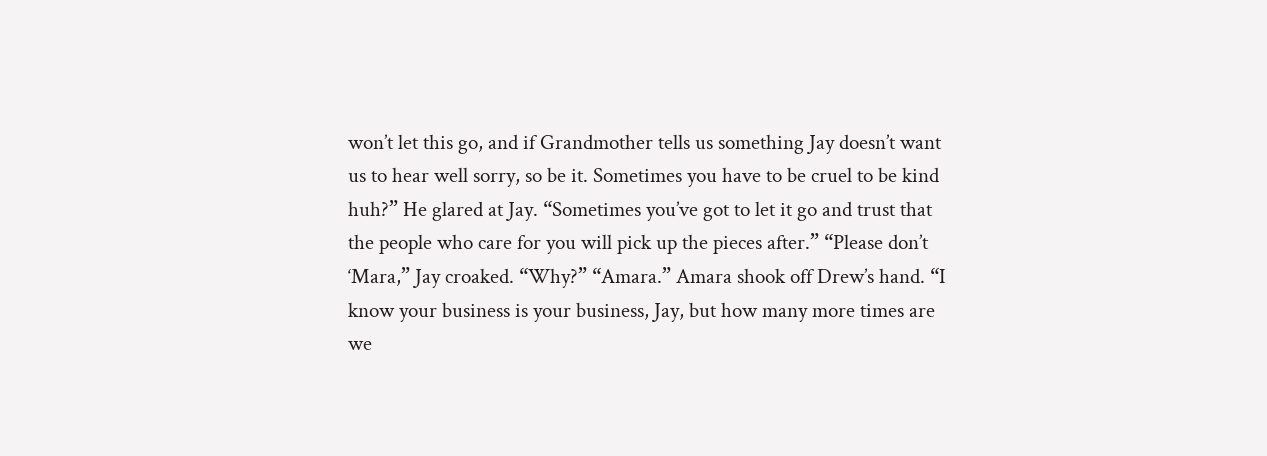won’t let this go, and if Grandmother tells us something Jay doesn’t want us to hear well sorry, so be it. Sometimes you have to be cruel to be kind huh?” He glared at Jay. “Sometimes you’ve got to let it go and trust that the people who care for you will pick up the pieces after.” “Please don’t ‘Mara,” Jay croaked. “Why?” “Amara.” Amara shook off Drew’s hand. “I know your business is your business, Jay, but how many more times are we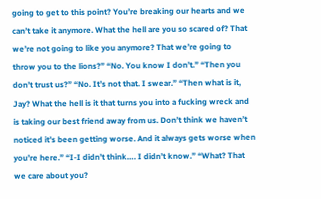going to get to this point? You’re breaking our hearts and we can’t take it anymore. What the hell are you so scared of? That we’re not going to like you anymore? That we’re going to throw you to the lions?” “No. You know I don’t.” “Then you don’t trust us?” “No. It’s not that. I swear.” “Then what is it, Jay? What the hell is it that turns you into a fucking wreck and is taking our best friend away from us. Don’t think we haven’t noticed it’s been getting worse. And it always gets worse when you’re here.” “I-I didn’t think…. I didn’t know.” “What? That we care about you?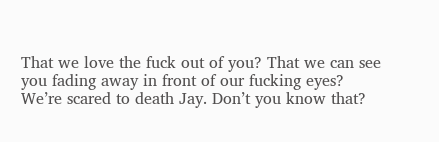That we love the fuck out of you? That we can see you fading away in front of our fucking eyes? We’re scared to death Jay. Don’t you know that?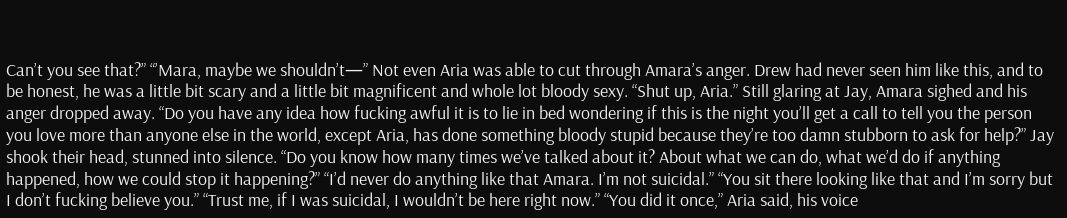Can’t you see that?” “’Mara, maybe we shouldn’t—” Not even Aria was able to cut through Amara’s anger. Drew had never seen him like this, and to be honest, he was a little bit scary and a little bit magnificent and whole lot bloody sexy. “Shut up, Aria.” Still glaring at Jay, Amara sighed and his anger dropped away. “Do you have any idea how fucking awful it is to lie in bed wondering if this is the night you’ll get a call to tell you the person you love more than anyone else in the world, except Aria, has done something bloody stupid because they’re too damn stubborn to ask for help?” Jay shook their head, stunned into silence. “Do you know how many times we’ve talked about it? About what we can do, what we’d do if anything happened, how we could stop it happening?” “I’d never do anything like that Amara. I’m not suicidal.” “You sit there looking like that and I’m sorry but I don’t fucking believe you.” “Trust me, if I was suicidal, I wouldn’t be here right now.” “You did it once,” Aria said, his voice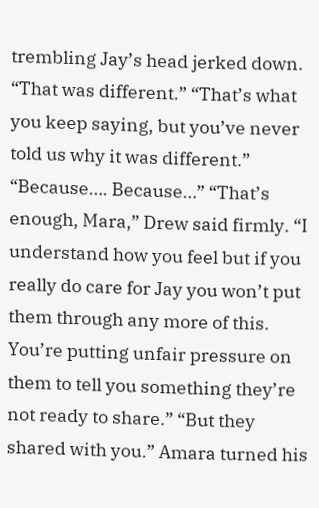trembling Jay’s head jerked down. “That was different.” “That’s what you keep saying, but you’ve never told us why it was different.” “Because…. Because…” “That’s enough, Mara,” Drew said firmly. “I understand how you feel but if you really do care for Jay you won’t put them through any more of this. You’re putting unfair pressure on them to tell you something they’re not ready to share.” “But they shared with you.” Amara turned his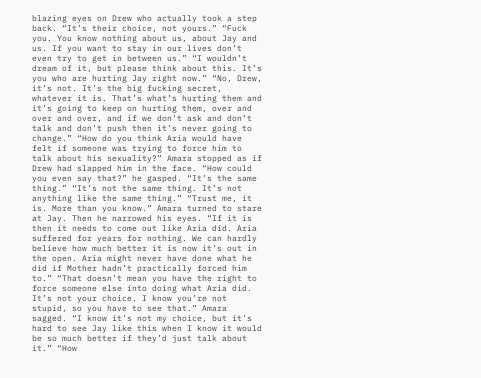blazing eyes on Drew who actually took a step back. “It’s their choice, not yours.” “Fuck you. You know nothing about us, about Jay and us. If you want to stay in our lives don’t even try to get in between us.” “I wouldn’t dream of it, but please think about this. It’s you who are hurting Jay right now.” “No, Drew, it’s not. It’s the big fucking secret, whatever it is. That’s what’s hurting them and it’s going to keep on hurting them, over and over and over, and if we don’t ask and don’t talk and don’t push then it’s never going to change.” “How do you think Aria would have felt if someone was trying to force him to talk about his sexuality?” Amara stopped as if Drew had slapped him in the face. “How could you even say that?” he gasped. “It’s the same thing.” “It’s not the same thing. It’s not anything like the same thing.” “Trust me, it is. More than you know.” Amara turned to stare at Jay. Then he narrowed his eyes. “If it is then it needs to come out like Aria did. Aria suffered for years for nothing. We can hardly believe how much better it is now it’s out in the open. Aria might never have done what he did if Mother hadn’t practically forced him to.” “That doesn’t mean you have the right to force someone else into doing what Aria did. It’s not your choice. I know you’re not stupid, so you have to see that.” Amara sagged. “I know it’s not my choice, but it’s hard to see Jay like this when I know it would be so much better if they’d just talk about it.” “How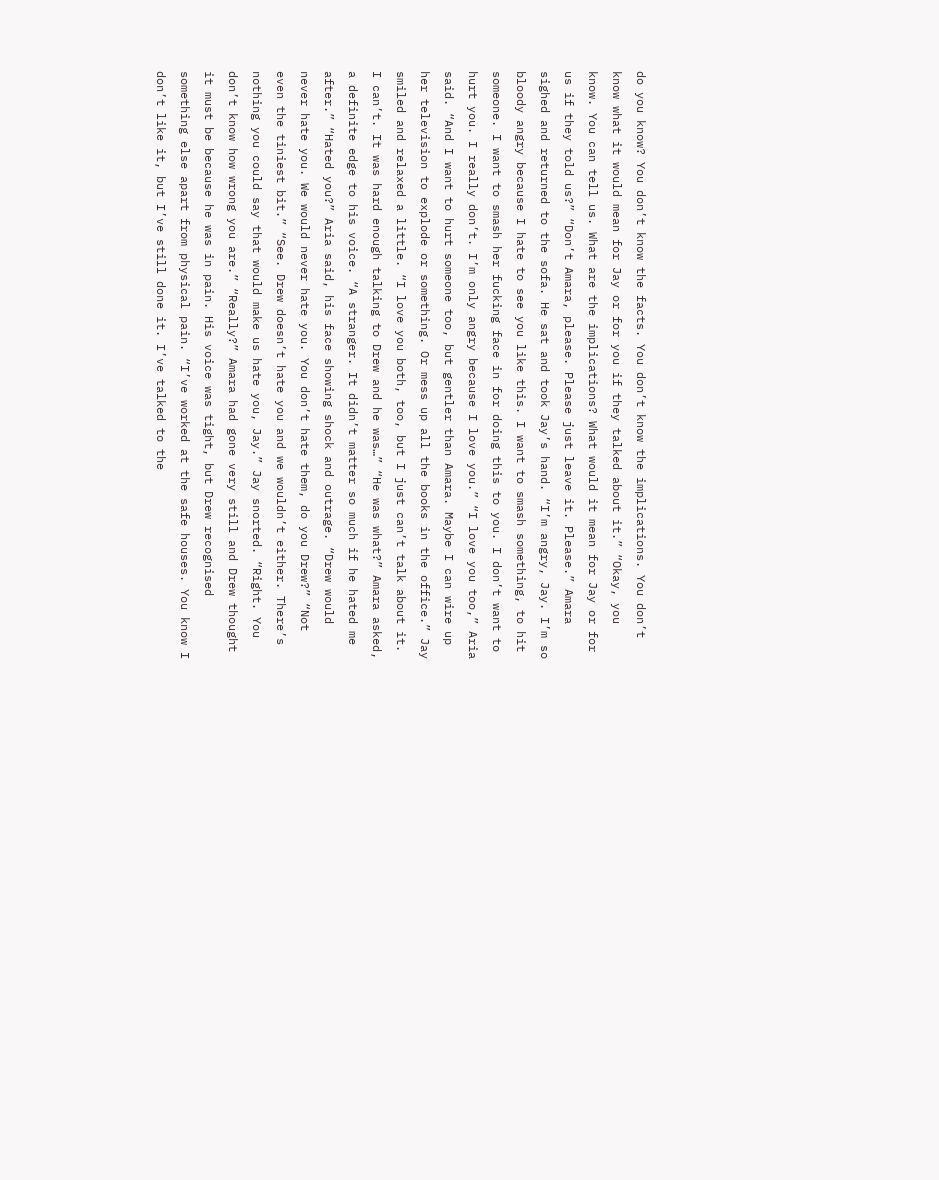do you know? You don’t know the facts. You don’t know the implications. You don’t know what it would mean for Jay or for you if they talked about it.” “Okay, you know. You can tell us. What are the implications? What would it mean for Jay or for us if they told us?” “Don’t Amara, please. Please just leave it. Please.” Amara sighed and returned to the sofa. He sat and took Jay’s hand. “I’m angry, Jay. I’m so bloody angry because I hate to see you like this. I want to smash something, to hit someone. I want to smash her fucking face in for doing this to you. I don’t want to hurt you. I really don’t. I’m only angry because I love you.” “I love you too,” Aria said. “And I want to hurt someone too, but gentler than Amara. Maybe I can wire up her television to explode or something. Or mess up all the books in the office.” Jay smiled and relaxed a little. “I love you both, too, but I just can’t talk about it. I can’t. It was hard enough talking to Drew and he was…” “He was what?” Amara asked, a definite edge to his voice. “A stranger. It didn’t matter so much if he hated me after.” “Hated you?” Aria said, his face showing shock and outrage. “Drew would never hate you. We would never hate you. You don’t hate them, do you Drew?” “Not even the tiniest bit.” “See. Drew doesn’t hate you and we wouldn’t either. There’s nothing you could say that would make us hate you, Jay.” Jay snorted. “Right. You don’t know how wrong you are.” “Really?” Amara had gone very still and Drew thought it must be because he was in pain. His voice was tight, but Drew recognised something else apart from physical pain. “I’ve worked at the safe houses. You know I don’t like it, but I’ve still done it. I’ve talked to the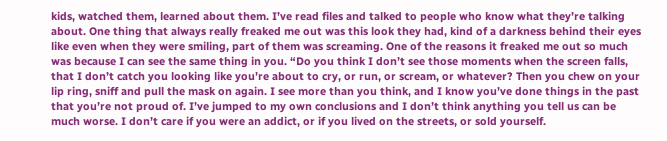kids, watched them, learned about them. I’ve read files and talked to people who know what they’re talking about. One thing that always really freaked me out was this look they had, kind of a darkness behind their eyes like even when they were smiling, part of them was screaming. One of the reasons it freaked me out so much was because I can see the same thing in you. “Do you think I don’t see those moments when the screen falls, that I don’t catch you looking like you’re about to cry, or run, or scream, or whatever? Then you chew on your lip ring, sniff and pull the mask on again. I see more than you think, and I know you’ve done things in the past that you’re not proud of. I’ve jumped to my own conclusions and I don’t think anything you tell us can be much worse. I don’t care if you were an addict, or if you lived on the streets, or sold yourself.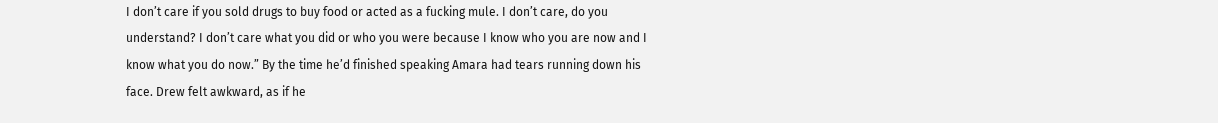I don’t care if you sold drugs to buy food or acted as a fucking mule. I don’t care, do you understand? I don’t care what you did or who you were because I know who you are now and I know what you do now.” By the time he’d finished speaking Amara had tears running down his face. Drew felt awkward, as if he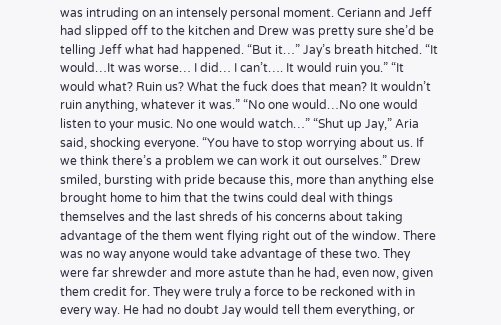was intruding on an intensely personal moment. Ceriann and Jeff had slipped off to the kitchen and Drew was pretty sure she’d be telling Jeff what had happened. “But it…” Jay’s breath hitched. “It would…It was worse… I did… I can’t…. It would ruin you.” “It would what? Ruin us? What the fuck does that mean? It wouldn’t ruin anything, whatever it was.” “No one would…No one would listen to your music. No one would watch…” “Shut up Jay,” Aria said, shocking everyone. “You have to stop worrying about us. If we think there’s a problem we can work it out ourselves.” Drew smiled, bursting with pride because this, more than anything else brought home to him that the twins could deal with things themselves and the last shreds of his concerns about taking advantage of the them went flying right out of the window. There was no way anyone would take advantage of these two. They were far shrewder and more astute than he had, even now, given them credit for. They were truly a force to be reckoned with in every way. He had no doubt Jay would tell them everything, or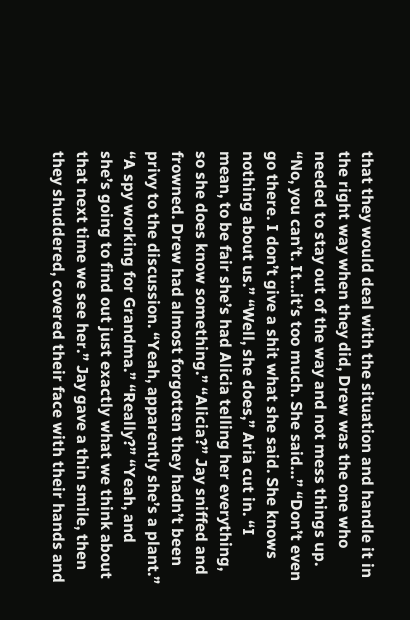that they would deal with the situation and handle it in the right way when they did, Drew was the one who needed to stay out of the way and not mess things up. “No, you can’t. It…it’s too much. She said…” “Don’t even go there. I don’t give a shit what she said. She knows nothing about us.” “Well, she does,” Aria cut in. “I mean, to be fair she’s had Alicia telling her everything, so she does know something.” “Alicia?” Jay sniffed and frowned. Drew had almost forgotten they hadn’t been privy to the discussion. “Yeah, apparently she’s a plant.” “A spy working for Grandma.” “Really?” “Yeah, and she’s going to find out just exactly what we think about that next time we see her.” Jay gave a thin smile, then they shuddered, covered their face with their hands and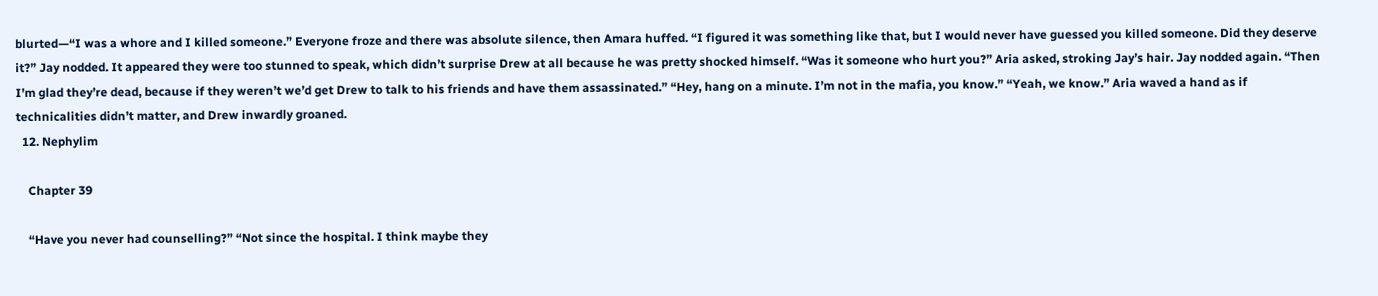blurted—“I was a whore and I killed someone.” Everyone froze and there was absolute silence, then Amara huffed. “I figured it was something like that, but I would never have guessed you killed someone. Did they deserve it?” Jay nodded. It appeared they were too stunned to speak, which didn’t surprise Drew at all because he was pretty shocked himself. “Was it someone who hurt you?” Aria asked, stroking Jay’s hair. Jay nodded again. “Then I’m glad they’re dead, because if they weren’t we’d get Drew to talk to his friends and have them assassinated.” “Hey, hang on a minute. I’m not in the mafia, you know.” “Yeah, we know.” Aria waved a hand as if technicalities didn’t matter, and Drew inwardly groaned.
  12. Nephylim

    Chapter 39

    “Have you never had counselling?” “Not since the hospital. I think maybe they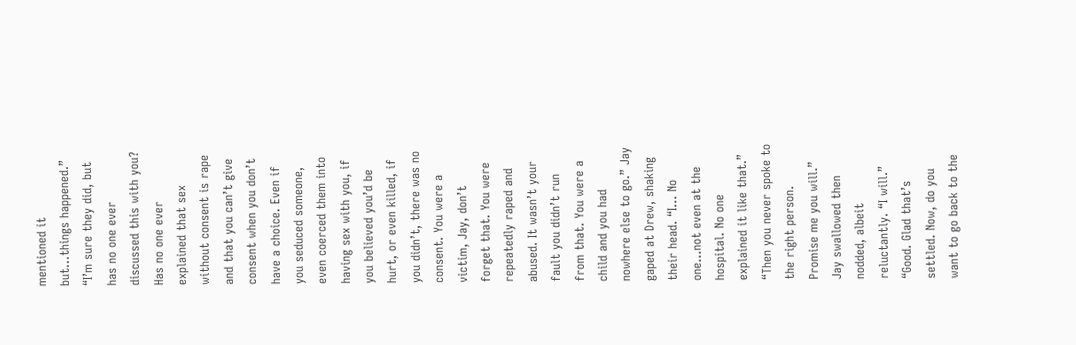mentioned it but…things happened.” “I’m sure they did, but has no one ever discussed this with you? Has no one ever explained that sex without consent is rape and that you can’t give consent when you don’t have a choice. Even if you seduced someone, even coerced them into having sex with you, if you believed you’d be hurt, or even killed, if you didn’t, there was no consent. You were a victim, Jay, don’t forget that. You were repeatedly raped and abused. It wasn’t your fault you didn’t run from that. You were a child and you had nowhere else to go.” Jay gaped at Drew, shaking their head. “I… No one…not even at the hospital. No one explained it like that.” “Then you never spoke to the right person. Promise me you will.” Jay swallowed then nodded, albeit reluctantly. “I will.” “Good. Glad that’s settled. Now, do you want to go back to the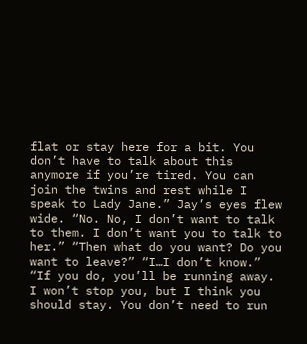flat or stay here for a bit. You don’t have to talk about this anymore if you’re tired. You can join the twins and rest while I speak to Lady Jane.” Jay’s eyes flew wide. “No. No, I don’t want to talk to them. I don’t want you to talk to her.” “Then what do you want? Do you want to leave?” “I…I don’t know.” “If you do, you’ll be running away. I won’t stop you, but I think you should stay. You don’t need to run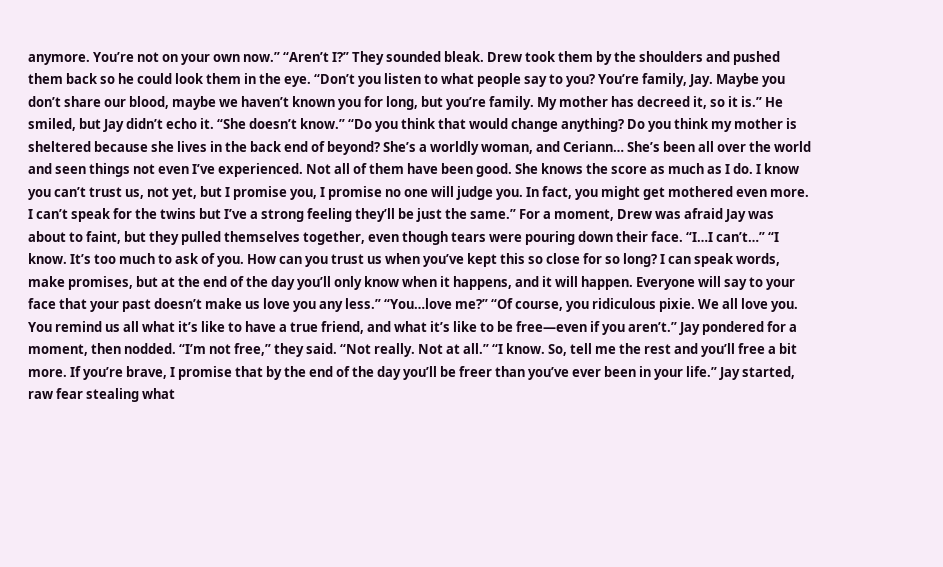anymore. You’re not on your own now.” “Aren’t I?” They sounded bleak. Drew took them by the shoulders and pushed them back so he could look them in the eye. “Don’t you listen to what people say to you? You’re family, Jay. Maybe you don’t share our blood, maybe we haven’t known you for long, but you’re family. My mother has decreed it, so it is.” He smiled, but Jay didn’t echo it. “She doesn’t know.” “Do you think that would change anything? Do you think my mother is sheltered because she lives in the back end of beyond? She’s a worldly woman, and Ceriann… She’s been all over the world and seen things not even I’ve experienced. Not all of them have been good. She knows the score as much as I do. I know you can’t trust us, not yet, but I promise you, I promise no one will judge you. In fact, you might get mothered even more. I can’t speak for the twins but I’ve a strong feeling they’ll be just the same.” For a moment, Drew was afraid Jay was about to faint, but they pulled themselves together, even though tears were pouring down their face. “I…I can’t…” “I know. It’s too much to ask of you. How can you trust us when you’ve kept this so close for so long? I can speak words, make promises, but at the end of the day you’ll only know when it happens, and it will happen. Everyone will say to your face that your past doesn’t make us love you any less.” “You…love me?” “Of course, you ridiculous pixie. We all love you. You remind us all what it’s like to have a true friend, and what it’s like to be free—even if you aren’t.” Jay pondered for a moment, then nodded. “I’m not free,” they said. “Not really. Not at all.” “I know. So, tell me the rest and you’ll free a bit more. If you’re brave, I promise that by the end of the day you’ll be freer than you’ve ever been in your life.” Jay started, raw fear stealing what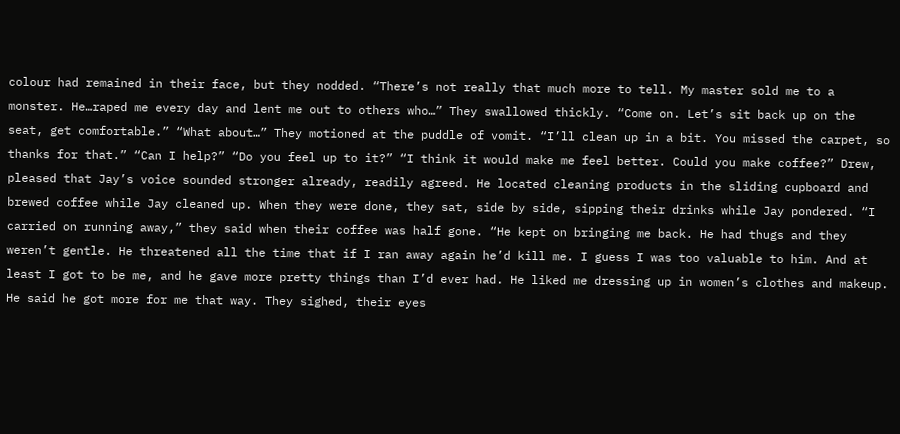colour had remained in their face, but they nodded. “There’s not really that much more to tell. My master sold me to a monster. He…raped me every day and lent me out to others who…” They swallowed thickly. “Come on. Let’s sit back up on the seat, get comfortable.” “What about…” They motioned at the puddle of vomit. “I’ll clean up in a bit. You missed the carpet, so thanks for that.” “Can I help?” “Do you feel up to it?” “I think it would make me feel better. Could you make coffee?” Drew, pleased that Jay’s voice sounded stronger already, readily agreed. He located cleaning products in the sliding cupboard and brewed coffee while Jay cleaned up. When they were done, they sat, side by side, sipping their drinks while Jay pondered. “I carried on running away,” they said when their coffee was half gone. “He kept on bringing me back. He had thugs and they weren’t gentle. He threatened all the time that if I ran away again he’d kill me. I guess I was too valuable to him. And at least I got to be me, and he gave more pretty things than I’d ever had. He liked me dressing up in women’s clothes and makeup. He said he got more for me that way. They sighed, their eyes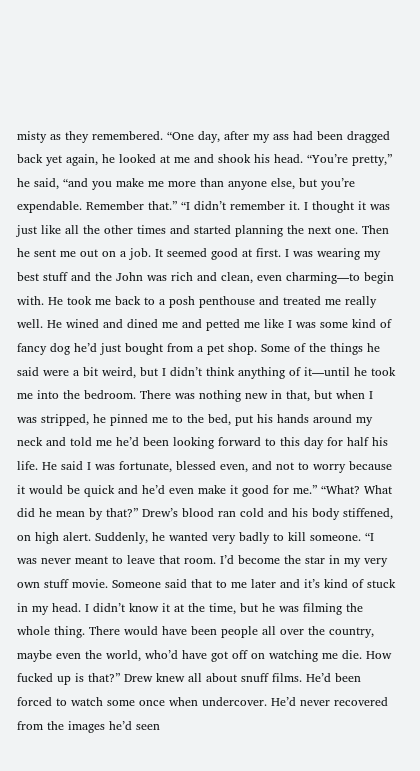misty as they remembered. “One day, after my ass had been dragged back yet again, he looked at me and shook his head. “You’re pretty,” he said, “and you make me more than anyone else, but you’re expendable. Remember that.” “I didn’t remember it. I thought it was just like all the other times and started planning the next one. Then he sent me out on a job. It seemed good at first. I was wearing my best stuff and the John was rich and clean, even charming—to begin with. He took me back to a posh penthouse and treated me really well. He wined and dined me and petted me like I was some kind of fancy dog he’d just bought from a pet shop. Some of the things he said were a bit weird, but I didn’t think anything of it—until he took me into the bedroom. There was nothing new in that, but when I was stripped, he pinned me to the bed, put his hands around my neck and told me he’d been looking forward to this day for half his life. He said I was fortunate, blessed even, and not to worry because it would be quick and he’d even make it good for me.” “What? What did he mean by that?” Drew’s blood ran cold and his body stiffened, on high alert. Suddenly, he wanted very badly to kill someone. “I was never meant to leave that room. I’d become the star in my very own stuff movie. Someone said that to me later and it’s kind of stuck in my head. I didn’t know it at the time, but he was filming the whole thing. There would have been people all over the country, maybe even the world, who’d have got off on watching me die. How fucked up is that?” Drew knew all about snuff films. He’d been forced to watch some once when undercover. He’d never recovered from the images he’d seen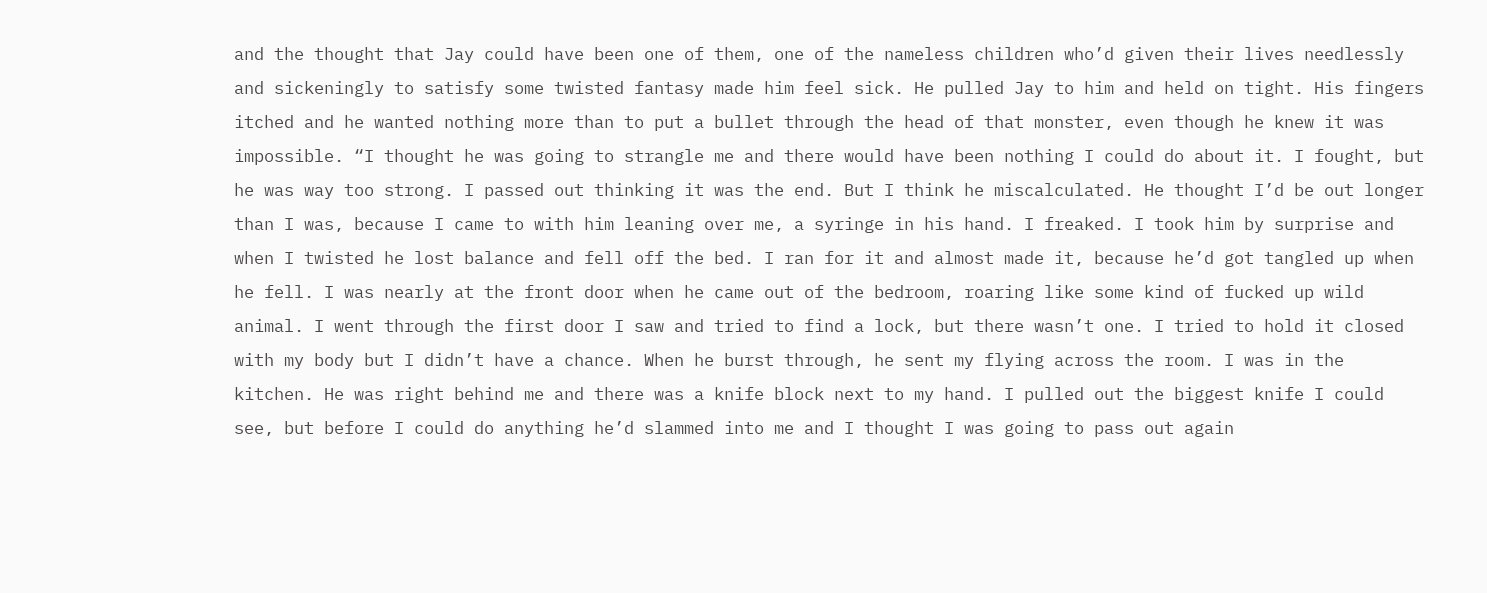and the thought that Jay could have been one of them, one of the nameless children who’d given their lives needlessly and sickeningly to satisfy some twisted fantasy made him feel sick. He pulled Jay to him and held on tight. His fingers itched and he wanted nothing more than to put a bullet through the head of that monster, even though he knew it was impossible. “I thought he was going to strangle me and there would have been nothing I could do about it. I fought, but he was way too strong. I passed out thinking it was the end. But I think he miscalculated. He thought I’d be out longer than I was, because I came to with him leaning over me, a syringe in his hand. I freaked. I took him by surprise and when I twisted he lost balance and fell off the bed. I ran for it and almost made it, because he’d got tangled up when he fell. I was nearly at the front door when he came out of the bedroom, roaring like some kind of fucked up wild animal. I went through the first door I saw and tried to find a lock, but there wasn’t one. I tried to hold it closed with my body but I didn’t have a chance. When he burst through, he sent my flying across the room. I was in the kitchen. He was right behind me and there was a knife block next to my hand. I pulled out the biggest knife I could see, but before I could do anything he’d slammed into me and I thought I was going to pass out again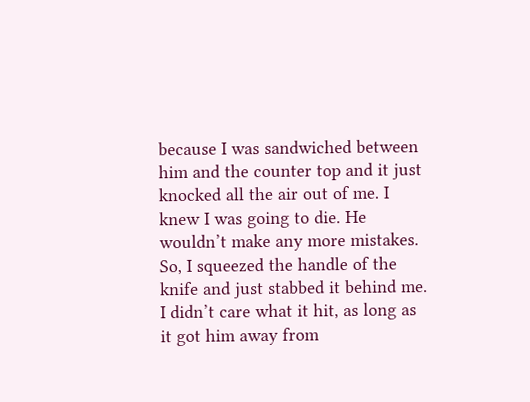because I was sandwiched between him and the counter top and it just knocked all the air out of me. I knew I was going to die. He wouldn’t make any more mistakes. So, I squeezed the handle of the knife and just stabbed it behind me. I didn’t care what it hit, as long as it got him away from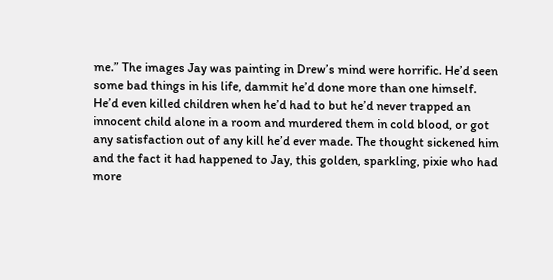me.” The images Jay was painting in Drew’s mind were horrific. He’d seen some bad things in his life, dammit he’d done more than one himself. He’d even killed children when he’d had to but he’d never trapped an innocent child alone in a room and murdered them in cold blood, or got any satisfaction out of any kill he’d ever made. The thought sickened him and the fact it had happened to Jay, this golden, sparkling, pixie who had more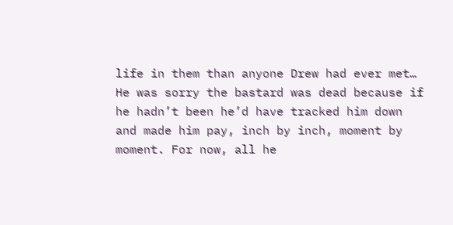life in them than anyone Drew had ever met… He was sorry the bastard was dead because if he hadn’t been he’d have tracked him down and made him pay, inch by inch, moment by moment. For now, all he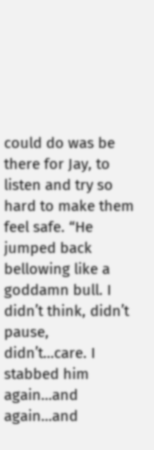could do was be there for Jay, to listen and try so hard to make them feel safe. “He jumped back bellowing like a goddamn bull. I didn’t think, didn’t pause, didn’t…care. I stabbed him again…and again…and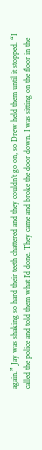again.” Jay was shaking so hard their teeth chattered and they couldn’t go on, so Drew held them until it stopped. “I called the police and told them what I’d done. They came and broke the door down. I was sitting on the floor in the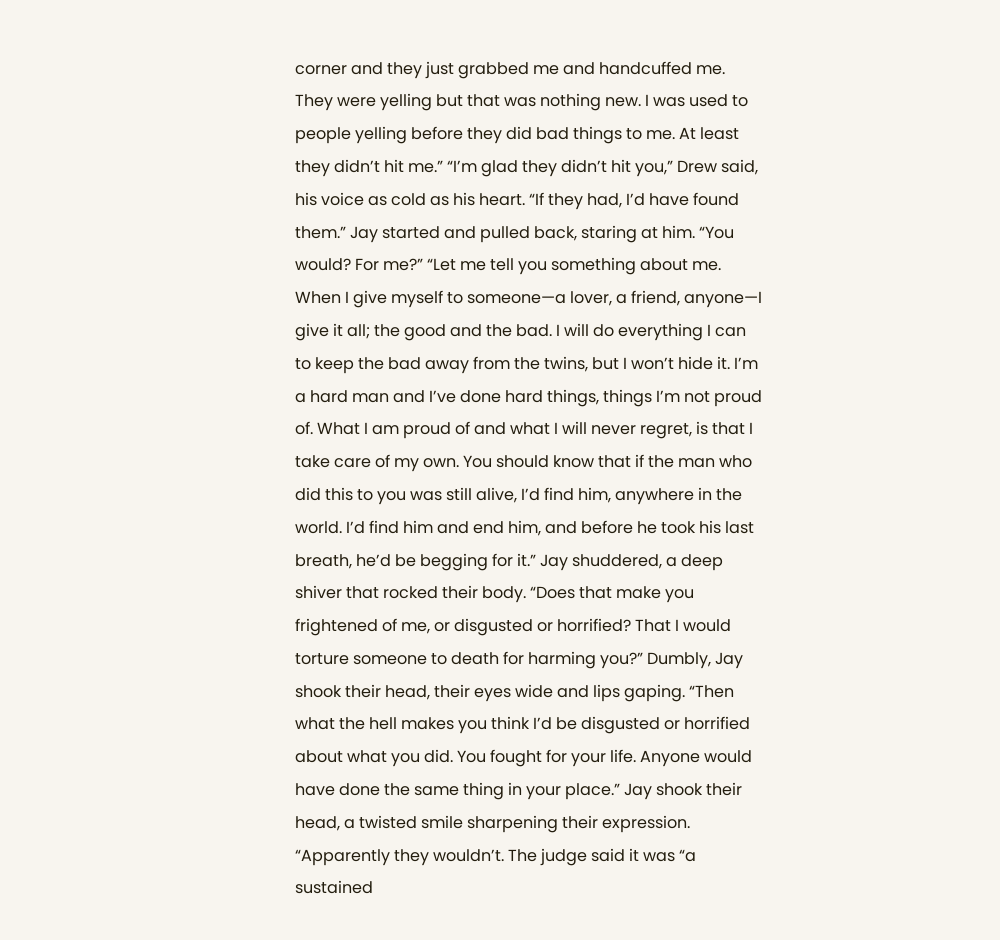corner and they just grabbed me and handcuffed me. They were yelling but that was nothing new. I was used to people yelling before they did bad things to me. At least they didn’t hit me.” “I’m glad they didn’t hit you,” Drew said, his voice as cold as his heart. “If they had, I’d have found them.” Jay started and pulled back, staring at him. “You would? For me?” “Let me tell you something about me. When I give myself to someone—a lover, a friend, anyone—I give it all; the good and the bad. I will do everything I can to keep the bad away from the twins, but I won’t hide it. I’m a hard man and I’ve done hard things, things I’m not proud of. What I am proud of and what I will never regret, is that I take care of my own. You should know that if the man who did this to you was still alive, I’d find him, anywhere in the world. I’d find him and end him, and before he took his last breath, he’d be begging for it.” Jay shuddered, a deep shiver that rocked their body. “Does that make you frightened of me, or disgusted or horrified? That I would torture someone to death for harming you?” Dumbly, Jay shook their head, their eyes wide and lips gaping. “Then what the hell makes you think I’d be disgusted or horrified about what you did. You fought for your life. Anyone would have done the same thing in your place.” Jay shook their head, a twisted smile sharpening their expression. “Apparently they wouldn’t. The judge said it was “a sustained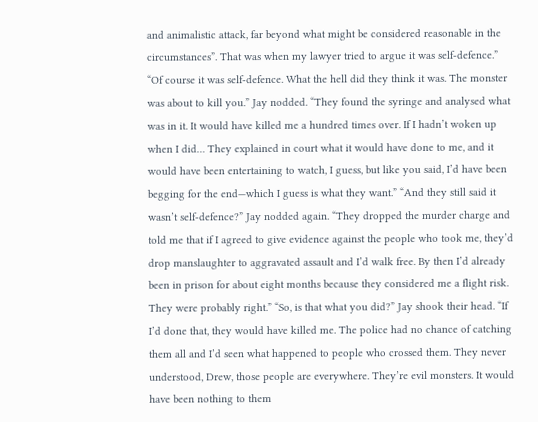and animalistic attack, far beyond what might be considered reasonable in the circumstances”. That was when my lawyer tried to argue it was self-defence.” “Of course it was self-defence. What the hell did they think it was. The monster was about to kill you.” Jay nodded. “They found the syringe and analysed what was in it. It would have killed me a hundred times over. If I hadn’t woken up when I did… They explained in court what it would have done to me, and it would have been entertaining to watch, I guess, but like you said, I’d have been begging for the end—which I guess is what they want.” “And they still said it wasn’t self-defence?” Jay nodded again. “They dropped the murder charge and told me that if I agreed to give evidence against the people who took me, they’d drop manslaughter to aggravated assault and I’d walk free. By then I’d already been in prison for about eight months because they considered me a flight risk. They were probably right.” “So, is that what you did?” Jay shook their head. “If I’d done that, they would have killed me. The police had no chance of catching them all and I’d seen what happened to people who crossed them. They never understood, Drew, those people are everywhere. They’re evil monsters. It would have been nothing to them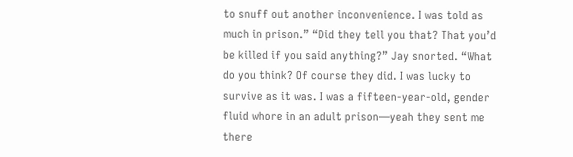to snuff out another inconvenience. I was told as much in prison.” “Did they tell you that? That you’d be killed if you said anything?” Jay snorted. “What do you think? Of course they did. I was lucky to survive as it was. I was a fifteen-year-old, gender fluid whore in an adult prison—yeah they sent me there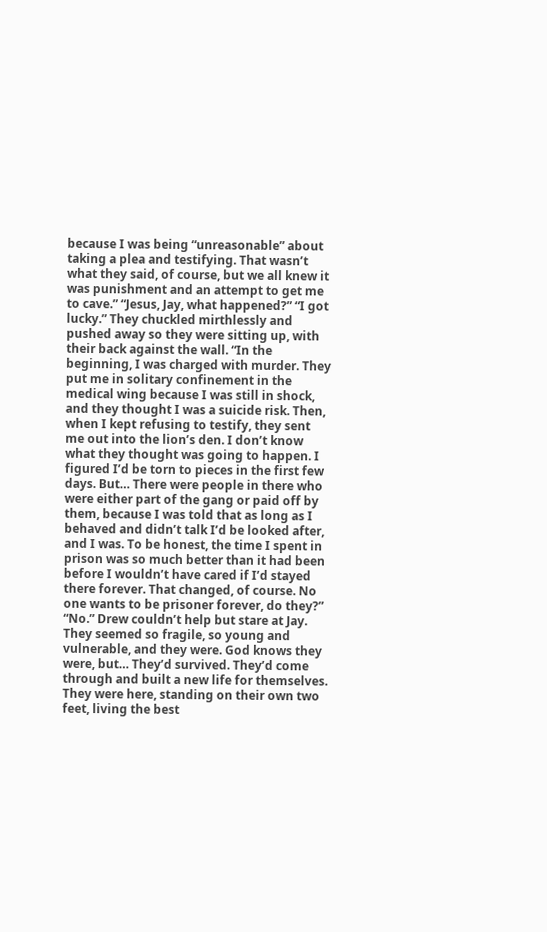because I was being “unreasonable” about taking a plea and testifying. That wasn’t what they said, of course, but we all knew it was punishment and an attempt to get me to cave.” “Jesus, Jay, what happened?” “I got lucky.” They chuckled mirthlessly and pushed away so they were sitting up, with their back against the wall. “In the beginning, I was charged with murder. They put me in solitary confinement in the medical wing because I was still in shock, and they thought I was a suicide risk. Then, when I kept refusing to testify, they sent me out into the lion’s den. I don’t know what they thought was going to happen. I figured I’d be torn to pieces in the first few days. But… There were people in there who were either part of the gang or paid off by them, because I was told that as long as I behaved and didn’t talk I’d be looked after, and I was. To be honest, the time I spent in prison was so much better than it had been before I wouldn’t have cared if I’d stayed there forever. That changed, of course. No one wants to be prisoner forever, do they?” “No.” Drew couldn’t help but stare at Jay. They seemed so fragile, so young and vulnerable, and they were. God knows they were, but… They’d survived. They’d come through and built a new life for themselves. They were here, standing on their own two feet, living the best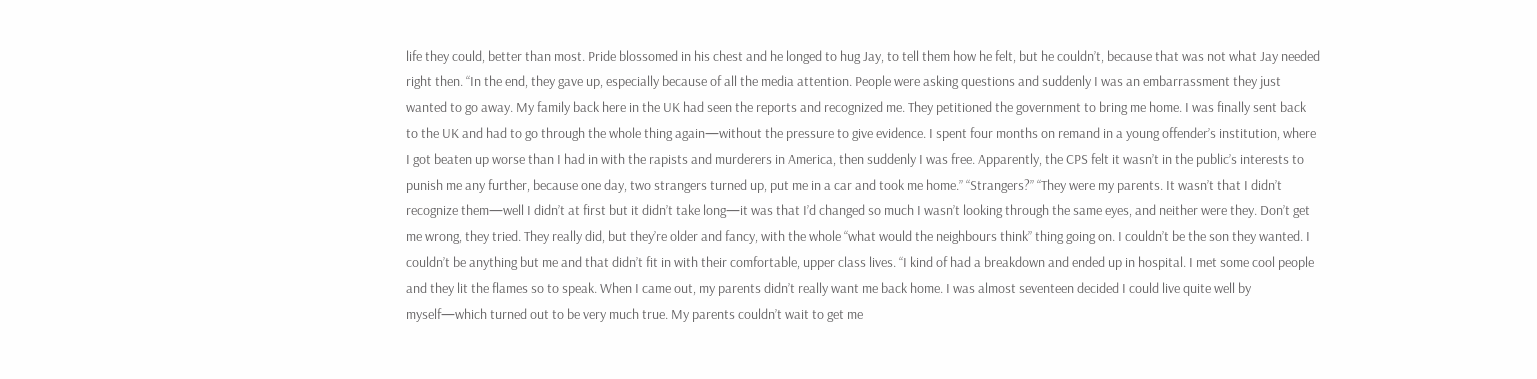life they could, better than most. Pride blossomed in his chest and he longed to hug Jay, to tell them how he felt, but he couldn’t, because that was not what Jay needed right then. “In the end, they gave up, especially because of all the media attention. People were asking questions and suddenly I was an embarrassment they just wanted to go away. My family back here in the UK had seen the reports and recognized me. They petitioned the government to bring me home. I was finally sent back to the UK and had to go through the whole thing again—without the pressure to give evidence. I spent four months on remand in a young offender’s institution, where I got beaten up worse than I had in with the rapists and murderers in America, then suddenly I was free. Apparently, the CPS felt it wasn’t in the public’s interests to punish me any further, because one day, two strangers turned up, put me in a car and took me home.” “Strangers?” “They were my parents. It wasn’t that I didn’t recognize them—well I didn’t at first but it didn’t take long—it was that I’d changed so much I wasn’t looking through the same eyes, and neither were they. Don’t get me wrong, they tried. They really did, but they’re older and fancy, with the whole “what would the neighbours think” thing going on. I couldn’t be the son they wanted. I couldn’t be anything but me and that didn’t fit in with their comfortable, upper class lives. “I kind of had a breakdown and ended up in hospital. I met some cool people and they lit the flames so to speak. When I came out, my parents didn’t really want me back home. I was almost seventeen decided I could live quite well by myself—which turned out to be very much true. My parents couldn’t wait to get me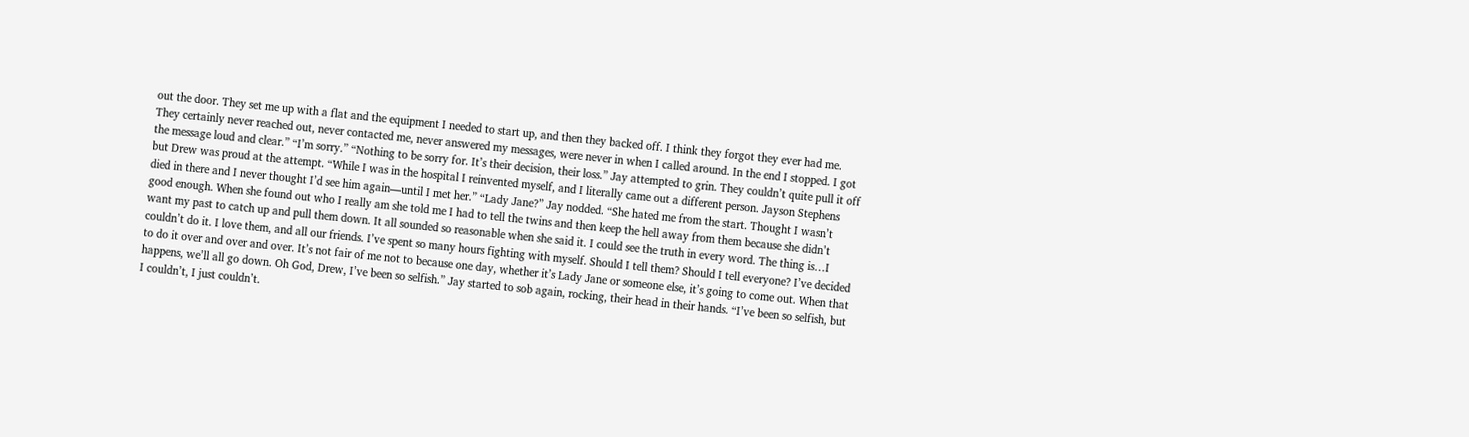out the door. They set me up with a flat and the equipment I needed to start up, and then they backed off. I think they forgot they ever had me. They certainly never reached out, never contacted me, never answered my messages, were never in when I called around. In the end I stopped. I got the message loud and clear.” “I’m sorry.” “Nothing to be sorry for. It’s their decision, their loss.” Jay attempted to grin. They couldn’t quite pull it off but Drew was proud at the attempt. “While I was in the hospital I reinvented myself, and I literally came out a different person. Jayson Stephens died in there and I never thought I’d see him again—until I met her.” “Lady Jane?” Jay nodded. “She hated me from the start. Thought I wasn’t good enough. When she found out who I really am she told me I had to tell the twins and then keep the hell away from them because she didn’t want my past to catch up and pull them down. It all sounded so reasonable when she said it. I could see the truth in every word. The thing is…I couldn’t do it. I love them, and all our friends. I’ve spent so many hours fighting with myself. Should I tell them? Should I tell everyone? I’ve decided to do it over and over and over. It’s not fair of me not to because one day, whether it’s Lady Jane or someone else, it’s going to come out. When that happens, we’ll all go down. Oh God, Drew, I’ve been so selfish.” Jay started to sob again, rocking, their head in their hands. “I’ve been so selfish, but I couldn’t, I just couldn’t.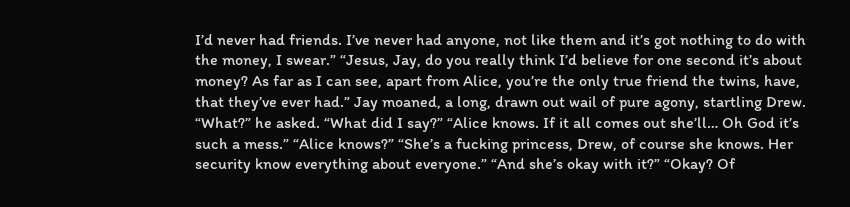I’d never had friends. I’ve never had anyone, not like them and it’s got nothing to do with the money, I swear.” “Jesus, Jay, do you really think I’d believe for one second it’s about money? As far as I can see, apart from Alice, you’re the only true friend the twins, have, that they’ve ever had.” Jay moaned, a long, drawn out wail of pure agony, startling Drew. “What?” he asked. “What did I say?” “Alice knows. If it all comes out she’ll… Oh God it’s such a mess.” “Alice knows?” “She’s a fucking princess, Drew, of course she knows. Her security know everything about everyone.” “And she’s okay with it?” “Okay? Of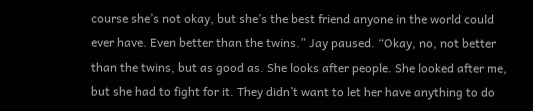course she’s not okay, but she’s the best friend anyone in the world could ever have. Even better than the twins.” Jay paused. “Okay, no, not better than the twins, but as good as. She looks after people. She looked after me, but she had to fight for it. They didn’t want to let her have anything to do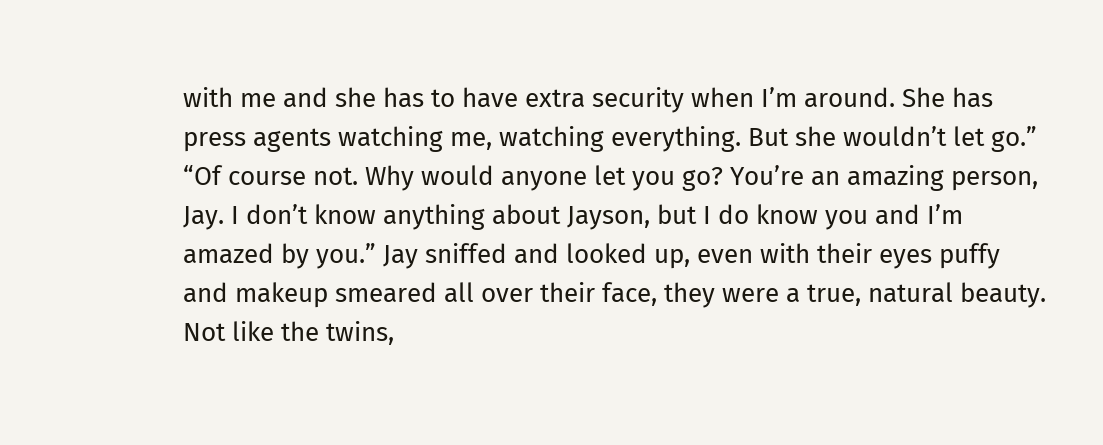with me and she has to have extra security when I’m around. She has press agents watching me, watching everything. But she wouldn’t let go.” “Of course not. Why would anyone let you go? You’re an amazing person, Jay. I don’t know anything about Jayson, but I do know you and I’m amazed by you.” Jay sniffed and looked up, even with their eyes puffy and makeup smeared all over their face, they were a true, natural beauty. Not like the twins,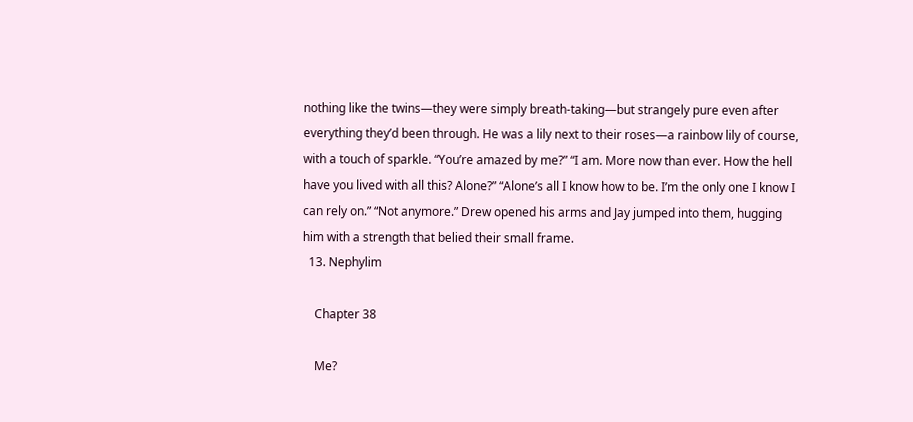nothing like the twins—they were simply breath-taking—but strangely pure even after everything they’d been through. He was a lily next to their roses—a rainbow lily of course, with a touch of sparkle. “You’re amazed by me?” “I am. More now than ever. How the hell have you lived with all this? Alone?” “Alone’s all I know how to be. I’m the only one I know I can rely on.” “Not anymore.” Drew opened his arms and Jay jumped into them, hugging him with a strength that belied their small frame.
  13. Nephylim

    Chapter 38

    Me?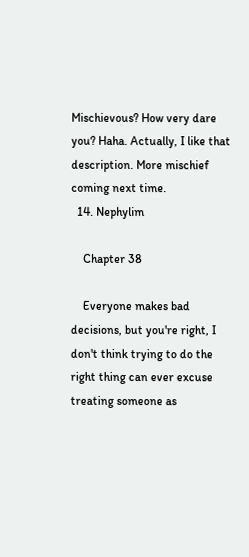Mischievous? How very dare you? Haha. Actually, I like that description. More mischief coming next time.
  14. Nephylim

    Chapter 38

    Everyone makes bad decisions, but you're right, I don't think trying to do the right thing can ever excuse treating someone as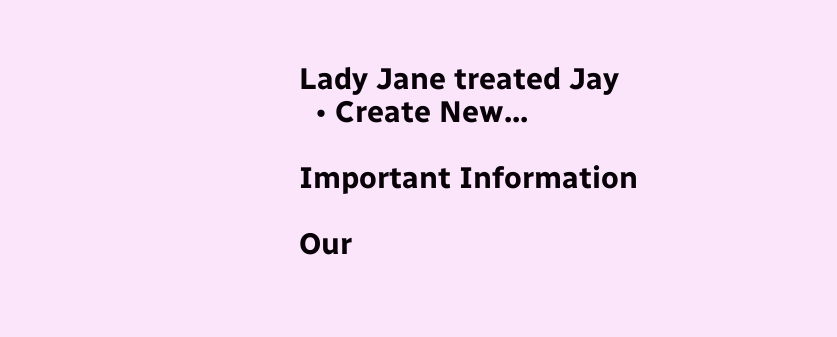Lady Jane treated Jay
  • Create New...

Important Information

Our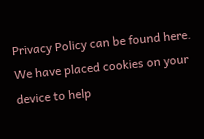Privacy Policy can be found here. We have placed cookies on your device to help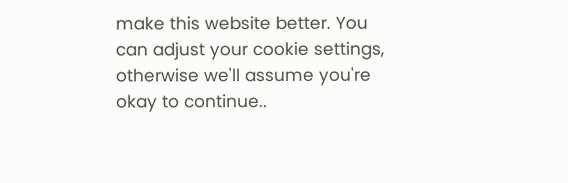make this website better. You can adjust your cookie settings, otherwise we'll assume you're okay to continue..